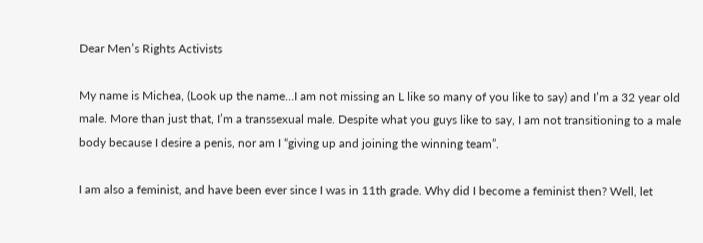Dear Men’s Rights Activists

My name is Michea, (Look up the name…I am not missing an L like so many of you like to say) and I’m a 32 year old male. More than just that, I’m a transsexual male. Despite what you guys like to say, I am not transitioning to a male body because I desire a penis, nor am I “giving up and joining the winning team”.

I am also a feminist, and have been ever since I was in 11th grade. Why did I become a feminist then? Well, let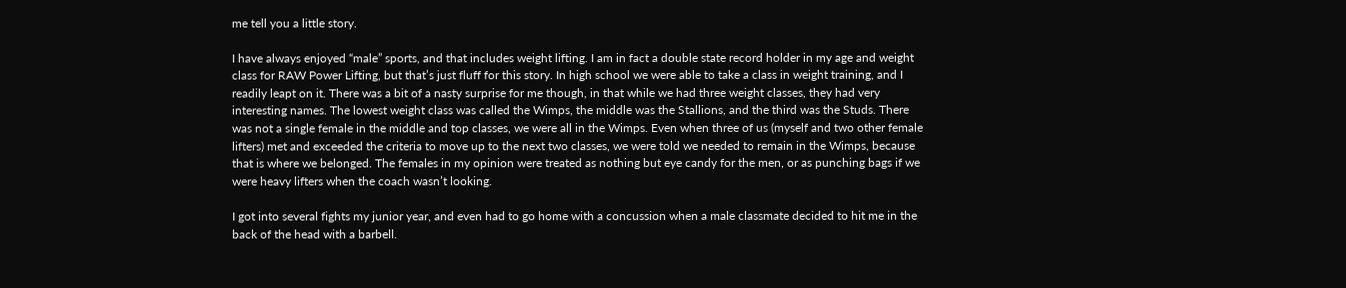me tell you a little story.

I have always enjoyed “male” sports, and that includes weight lifting. I am in fact a double state record holder in my age and weight class for RAW Power Lifting, but that’s just fluff for this story. In high school we were able to take a class in weight training, and I readily leapt on it. There was a bit of a nasty surprise for me though, in that while we had three weight classes, they had very interesting names. The lowest weight class was called the Wimps, the middle was the Stallions, and the third was the Studs. There was not a single female in the middle and top classes, we were all in the Wimps. Even when three of us (myself and two other female lifters) met and exceeded the criteria to move up to the next two classes, we were told we needed to remain in the Wimps, because that is where we belonged. The females in my opinion were treated as nothing but eye candy for the men, or as punching bags if we were heavy lifters when the coach wasn’t looking.

I got into several fights my junior year, and even had to go home with a concussion when a male classmate decided to hit me in the back of the head with a barbell.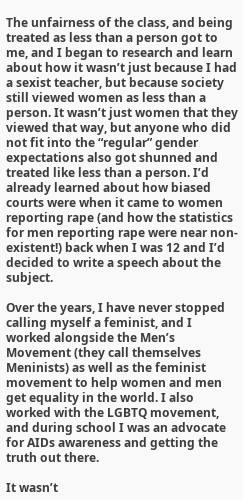The unfairness of the class, and being treated as less than a person got to me, and I began to research and learn about how it wasn’t just because I had a sexist teacher, but because society still viewed women as less than a person. It wasn’t just women that they viewed that way, but anyone who did not fit into the “regular” gender expectations also got shunned and treated like less than a person. I’d already learned about how biased courts were when it came to women reporting rape (and how the statistics for men reporting rape were near non-existent!) back when I was 12 and I’d decided to write a speech about the subject.

Over the years, I have never stopped calling myself a feminist, and I worked alongside the Men’s Movement (they call themselves Meninists) as well as the feminist movement to help women and men get equality in the world. I also worked with the LGBTQ movement, and during school I was an advocate for AIDs awareness and getting the truth out there.

It wasn’t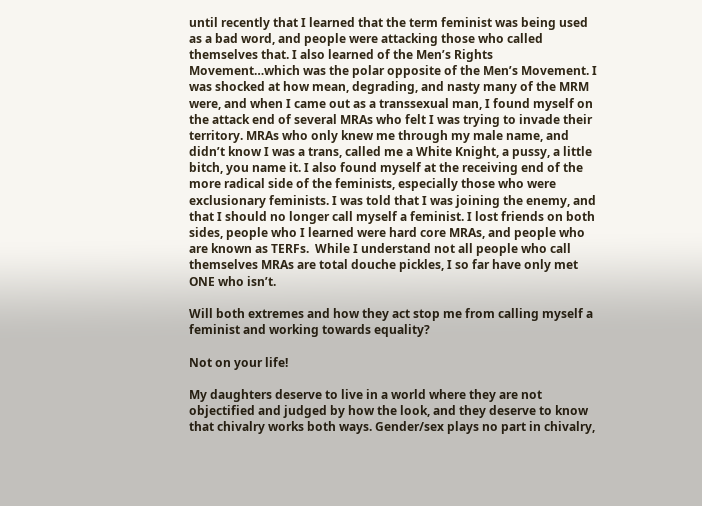until recently that I learned that the term feminist was being used as a bad word, and people were attacking those who called themselves that. I also learned of the Men’s Rights Movement…which was the polar opposite of the Men’s Movement. I was shocked at how mean, degrading, and nasty many of the MRM were, and when I came out as a transsexual man, I found myself on the attack end of several MRAs who felt I was trying to invade their territory. MRAs who only knew me through my male name, and didn’t know I was a trans, called me a White Knight, a pussy, a little bitch, you name it. I also found myself at the receiving end of the more radical side of the feminists, especially those who were exclusionary feminists. I was told that I was joining the enemy, and that I should no longer call myself a feminist. I lost friends on both sides, people who I learned were hard core MRAs, and people who are known as TERFs.  While I understand not all people who call themselves MRAs are total douche pickles, I so far have only met ONE who isn’t.

Will both extremes and how they act stop me from calling myself a feminist and working towards equality?

Not on your life!

My daughters deserve to live in a world where they are not objectified and judged by how the look, and they deserve to know that chivalry works both ways. Gender/sex plays no part in chivalry,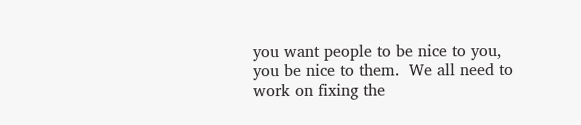you want people to be nice to you, you be nice to them.  We all need to work on fixing the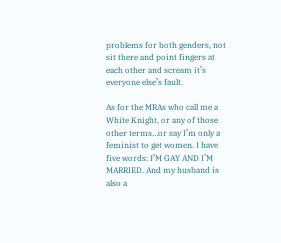problems for both genders, not sit there and point fingers at each other and scream it’s everyone else’s fault.

As for the MRAs who call me a White Knight, or any of those other terms…or say I’m only a feminist to get women. I have five words: I’M GAY AND I’M MARRIED. And my husband is also a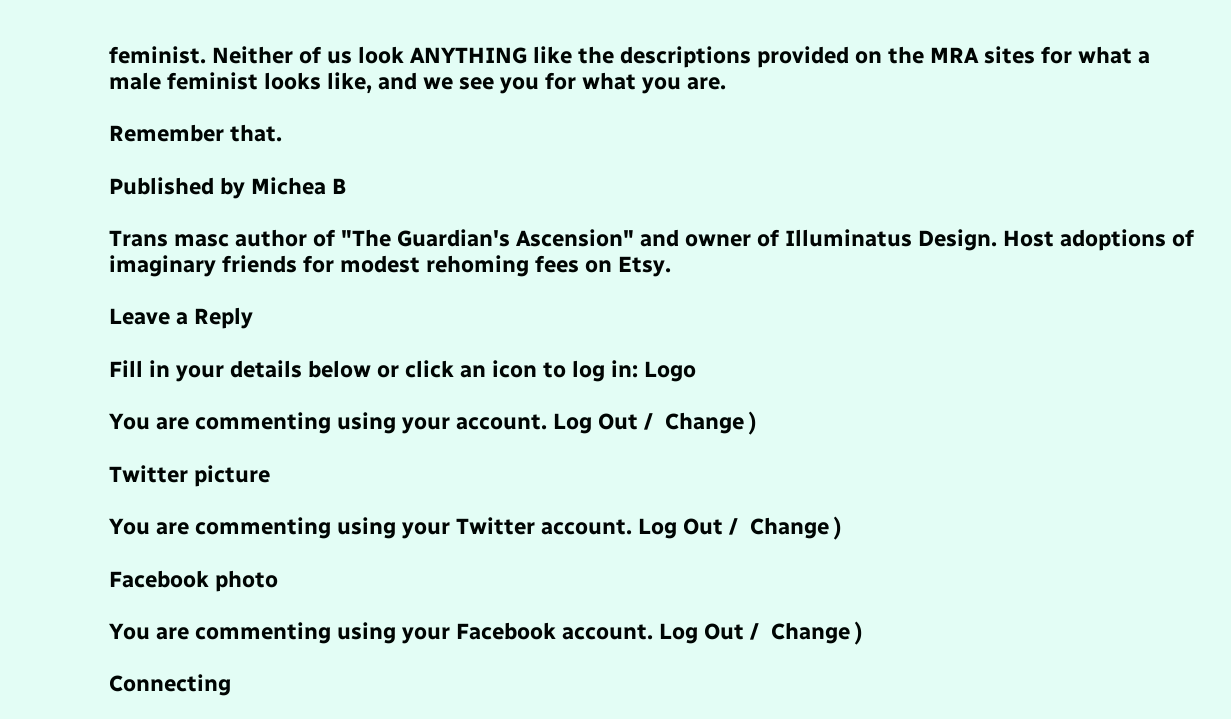feminist. Neither of us look ANYTHING like the descriptions provided on the MRA sites for what a male feminist looks like, and we see you for what you are.

Remember that.

Published by Michea B

Trans masc author of "The Guardian's Ascension" and owner of Illuminatus Design. Host adoptions of imaginary friends for modest rehoming fees on Etsy.

Leave a Reply

Fill in your details below or click an icon to log in: Logo

You are commenting using your account. Log Out /  Change )

Twitter picture

You are commenting using your Twitter account. Log Out /  Change )

Facebook photo

You are commenting using your Facebook account. Log Out /  Change )

Connecting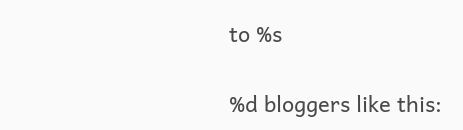to %s

%d bloggers like this: